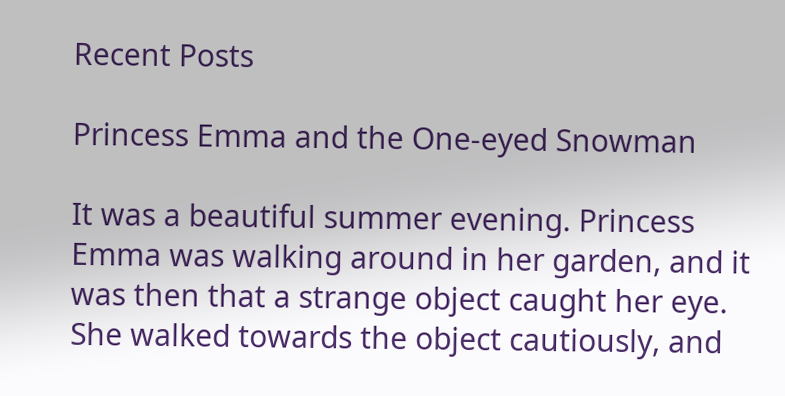Recent Posts

Princess Emma and the One-eyed Snowman

It was a beautiful summer evening. Princess Emma was walking around in her garden, and it was then that a strange object caught her eye. She walked towards the object cautiously, and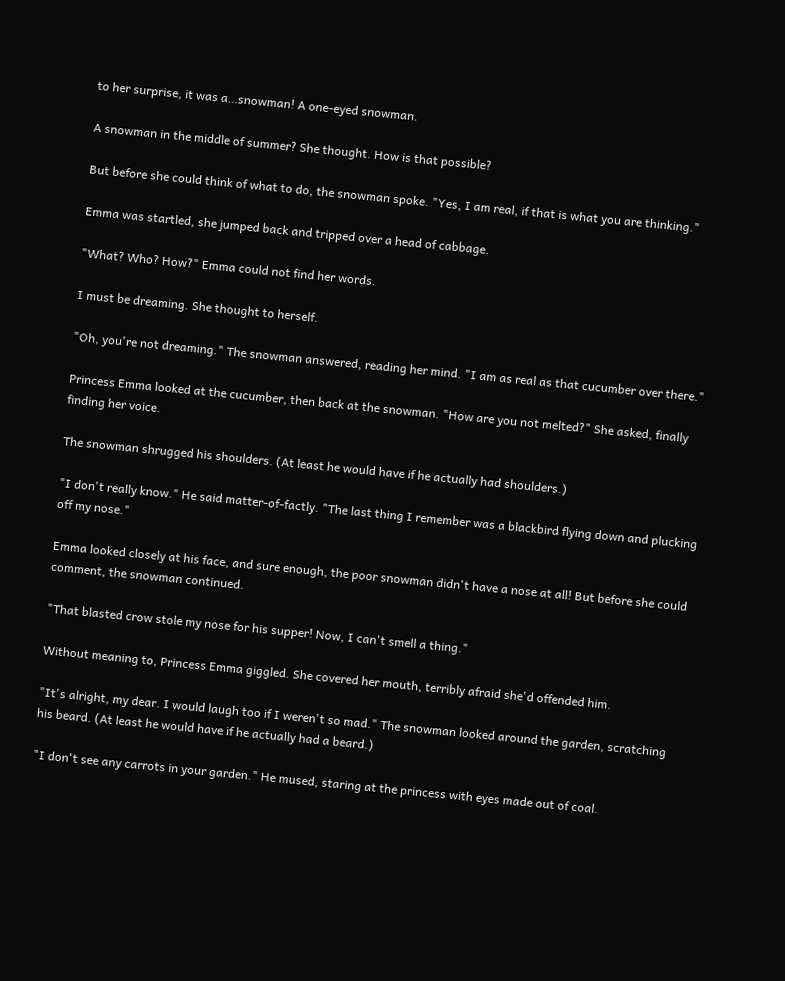to her surprise, it was a…snowman! A one-eyed snowman.

A snowman in the middle of summer? She thought. How is that possible?

But before she could think of what to do, the snowman spoke. "Yes, I am real, if that is what you are thinking."

Emma was startled, she jumped back and tripped over a head of cabbage.

"What? Who? How?" Emma could not find her words.

I must be dreaming. She thought to herself.

"Oh, you're not dreaming." The snowman answered, reading her mind. "I am as real as that cucumber over there."

Princess Emma looked at the cucumber, then back at the snowman. "How are you not melted?" She asked, finally finding her voice.

The snowman shrugged his shoulders. (At least he would have if he actually had shoulders.)

"I don't really know." He said matter-of-factly. "The last thing I remember was a blackbird flying down and plucking off my nose."

Emma looked closely at his face, and sure enough, the poor snowman didn't have a nose at all! But before she could comment, the snowman continued.

"That blasted crow stole my nose for his supper! Now, I can't smell a thing."

Without meaning to, Princess Emma giggled. She covered her mouth, terribly afraid she'd offended him.

"It's alright, my dear. I would laugh too if I weren't so mad." The snowman looked around the garden, scratching his beard. (At least he would have if he actually had a beard.)

"I don't see any carrots in your garden." He mused, staring at the princess with eyes made out of coal.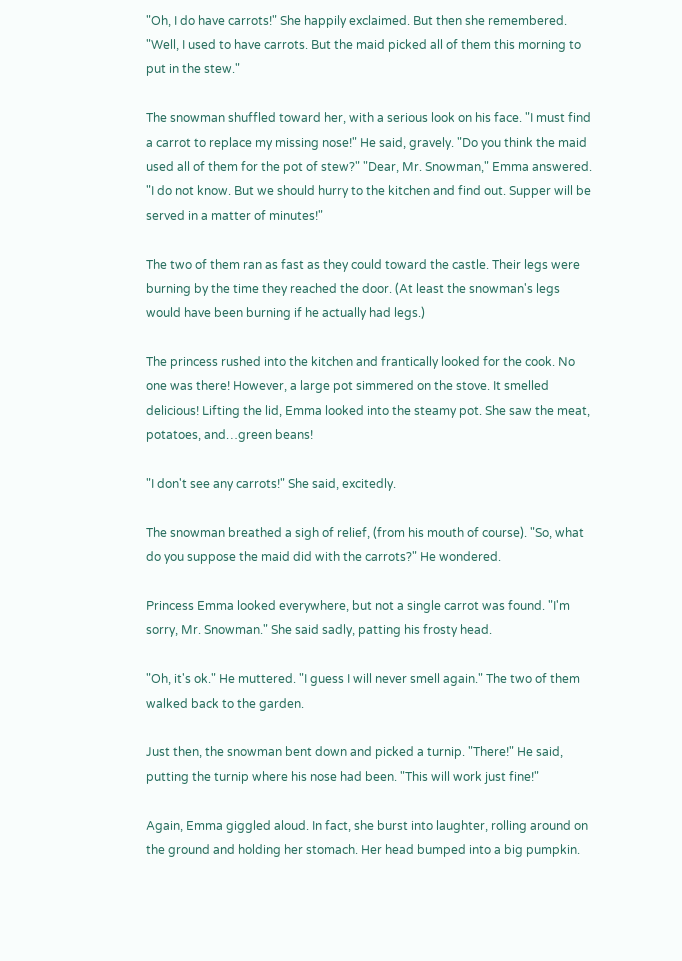"Oh, I do have carrots!" She happily exclaimed. But then she remembered. "Well, I used to have carrots. But the maid picked all of them this morning to put in the stew."

The snowman shuffled toward her, with a serious look on his face. "I must find a carrot to replace my missing nose!" He said, gravely. "Do you think the maid used all of them for the pot of stew?" "Dear, Mr. Snowman," Emma answered. "I do not know. But we should hurry to the kitchen and find out. Supper will be served in a matter of minutes!"

The two of them ran as fast as they could toward the castle. Their legs were burning by the time they reached the door. (At least the snowman's legs would have been burning if he actually had legs.)

The princess rushed into the kitchen and frantically looked for the cook. No one was there! However, a large pot simmered on the stove. It smelled delicious! Lifting the lid, Emma looked into the steamy pot. She saw the meat, potatoes, and…green beans!

"I don't see any carrots!" She said, excitedly.

The snowman breathed a sigh of relief, (from his mouth of course). "So, what do you suppose the maid did with the carrots?" He wondered.

Princess Emma looked everywhere, but not a single carrot was found. "I'm sorry, Mr. Snowman." She said sadly, patting his frosty head.

"Oh, it's ok." He muttered. "I guess I will never smell again." The two of them walked back to the garden.

Just then, the snowman bent down and picked a turnip. "There!" He said, putting the turnip where his nose had been. "This will work just fine!"

Again, Emma giggled aloud. In fact, she burst into laughter, rolling around on the ground and holding her stomach. Her head bumped into a big pumpkin.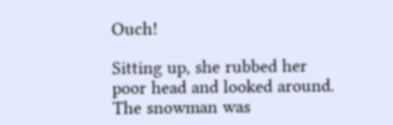Ouch!

Sitting up, she rubbed her poor head and looked around. The snowman was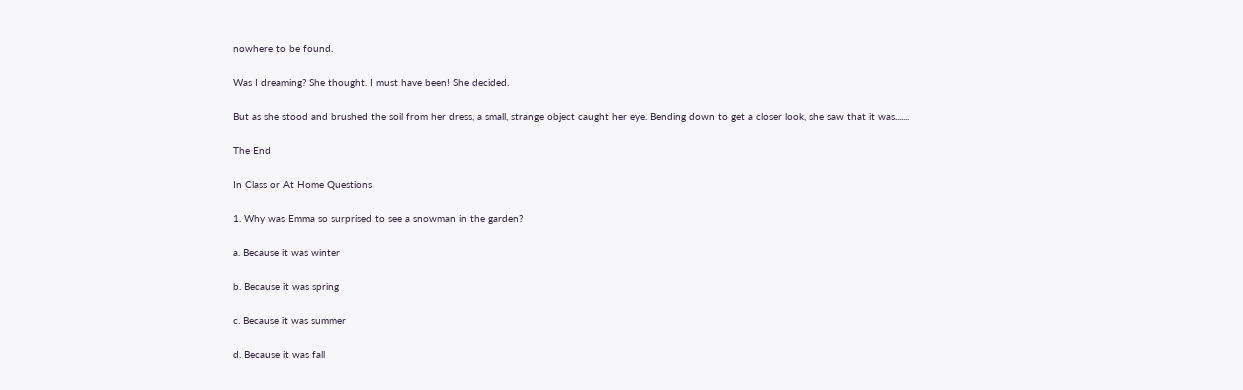nowhere to be found.

Was I dreaming? She thought. I must have been! She decided.

But as she stood and brushed the soil from her dress, a small, strange object caught her eye. Bending down to get a closer look, she saw that it was.......

The End

In Class or At Home Questions

1. Why was Emma so surprised to see a snowman in the garden?

a. Because it was winter

b. Because it was spring

c. Because it was summer

d. Because it was fall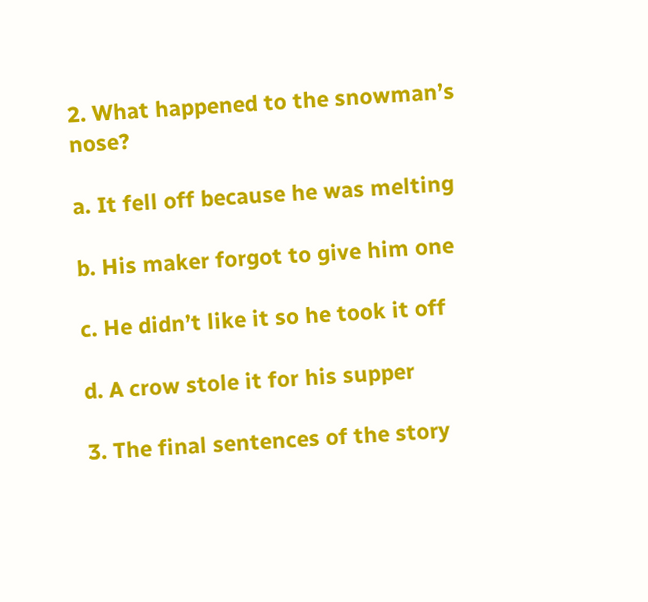2. What happened to the snowman’s nose?

a. It fell off because he was melting

b. His maker forgot to give him one

c. He didn’t like it so he took it off

d. A crow stole it for his supper

3. The final sentences of the story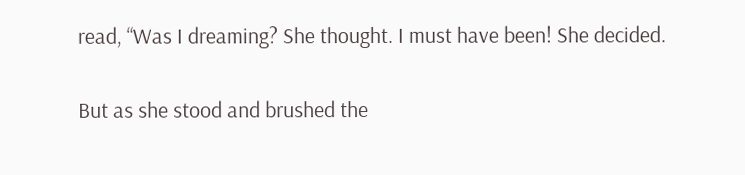read, “Was I dreaming? She thought. I must have been! She decided.

But as she stood and brushed the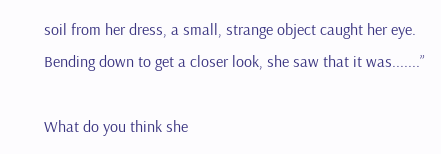soil from her dress, a small, strange object caught her eye. Bending down to get a closer look, she saw that it was.......”

What do you think she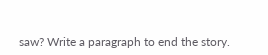saw? Write a paragraph to end the story.